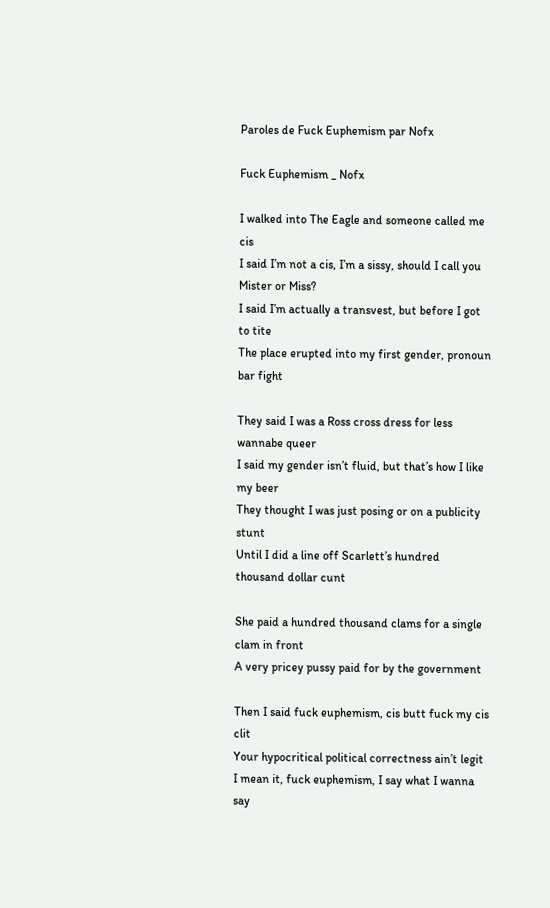Paroles de Fuck Euphemism par Nofx

Fuck Euphemism _ Nofx

I walked into The Eagle and someone called me cis
I said I’m not a cis, I’m a sissy, should I call you Mister or Miss?
I said I’m actually a transvest, but before I got to tite
The place erupted into my first gender, pronoun bar fight

They said I was a Ross cross dress for less wannabe queer
I said my gender isn’t fluid, but that’s how I like my beer
They thought I was just posing or on a publicity stunt
Until I did a line off Scarlett’s hundred thousand dollar cunt

She paid a hundred thousand clams for a single clam in front
A very pricey pussy paid for by the government

Then I said fuck euphemism, cis butt fuck my cis clit
Your hypocritical political correctness ain’t legit
I mean it, fuck euphemism, I say what I wanna say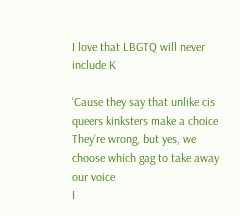I love that LBGTQ will never include K

‘Cause they say that unlike cis queers kinksters make a choice
They’re wrong, but yes, we choose which gag to take away our voice
I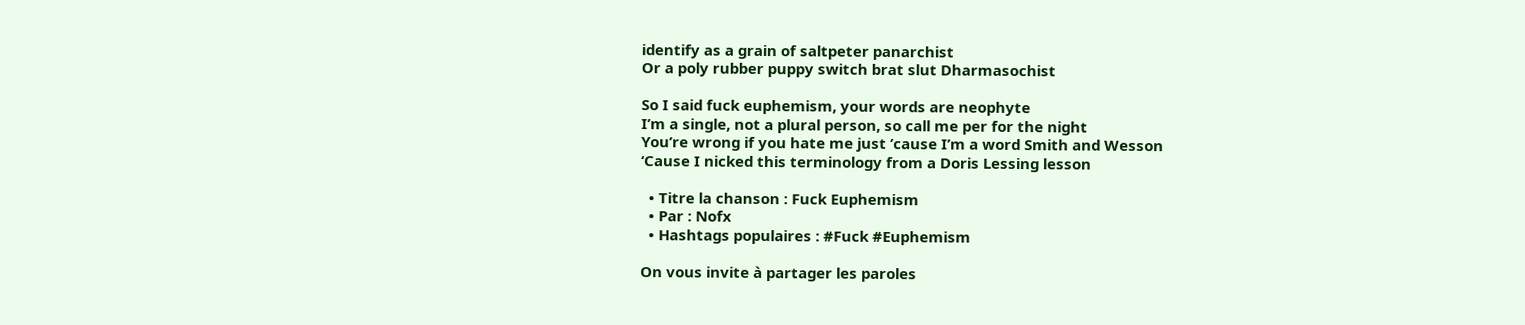identify as a grain of saltpeter panarchist
Or a poly rubber puppy switch brat slut Dharmasochist

So I said fuck euphemism, your words are neophyte
I’m a single, not a plural person, so call me per for the night
You’re wrong if you hate me just ’cause I’m a word Smith and Wesson
‘Cause I nicked this terminology from a Doris Lessing lesson

  • Titre la chanson : Fuck Euphemism
  • Par : Nofx
  • Hashtags populaires : #Fuck #Euphemism

On vous invite à partager les paroles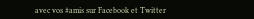avec vos #amis sur Facebook et Twitter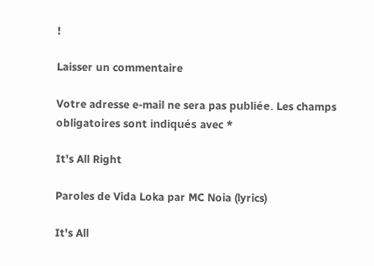!

Laisser un commentaire

Votre adresse e-mail ne sera pas publiée. Les champs obligatoires sont indiqués avec *

It's All Right

Paroles de Vida Loka par MC Noia (lyrics)

It's All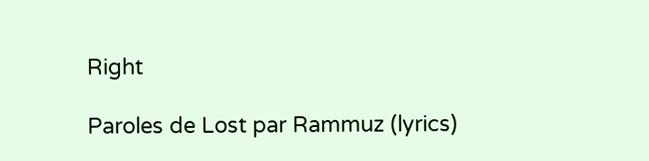Right

Paroles de Lost par Rammuz (lyrics)